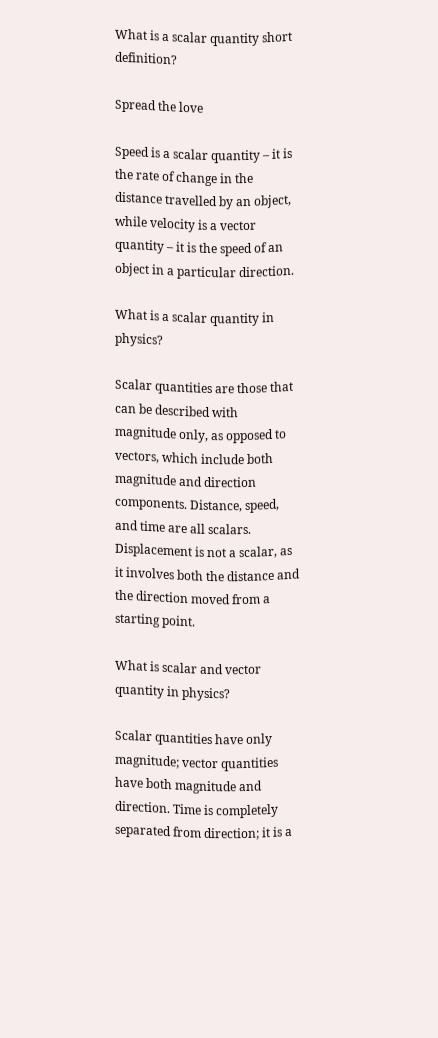What is a scalar quantity short definition?

Spread the love

Speed is a scalar quantity – it is the rate of change in the distance travelled by an object, while velocity is a vector quantity – it is the speed of an object in a particular direction.

What is a scalar quantity in physics?

Scalar quantities are those that can be described with magnitude only, as opposed to vectors, which include both magnitude and direction components. Distance, speed, and time are all scalars. Displacement is not a scalar, as it involves both the distance and the direction moved from a starting point.

What is scalar and vector quantity in physics?

Scalar quantities have only magnitude; vector quantities have both magnitude and direction. Time is completely separated from direction; it is a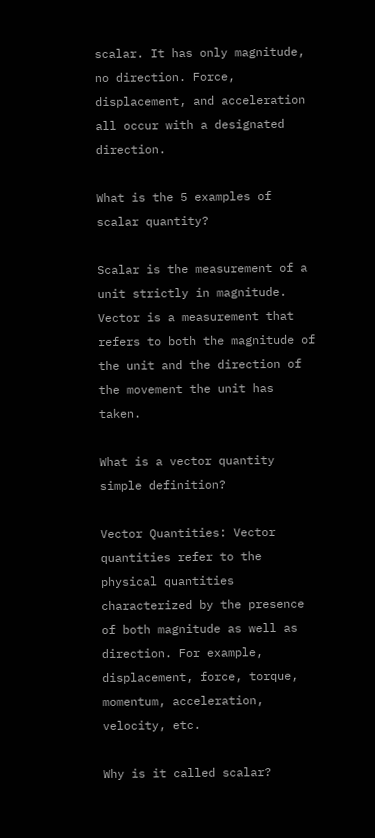scalar. It has only magnitude, no direction. Force, displacement, and acceleration all occur with a designated direction.

What is the 5 examples of scalar quantity?

Scalar is the measurement of a unit strictly in magnitude. Vector is a measurement that refers to both the magnitude of the unit and the direction of the movement the unit has taken.

What is a vector quantity simple definition?

Vector Quantities: Vector quantities refer to the physical quantities characterized by the presence of both magnitude as well as direction. For example, displacement, force, torque, momentum, acceleration, velocity, etc.

Why is it called scalar?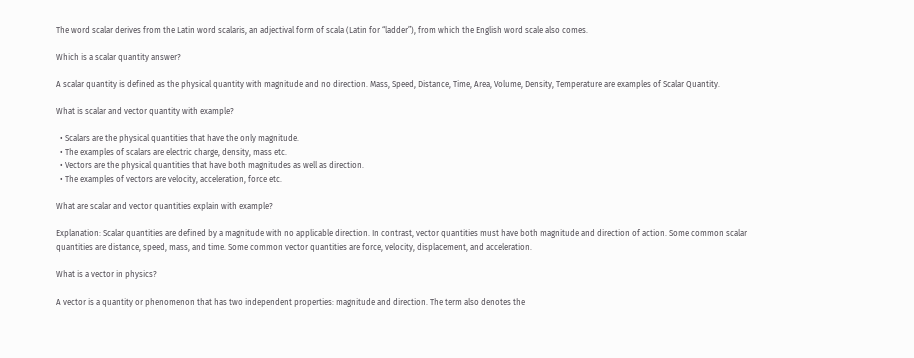The word scalar derives from the Latin word scalaris, an adjectival form of scala (Latin for “ladder”), from which the English word scale also comes.

Which is a scalar quantity answer?

A scalar quantity is defined as the physical quantity with magnitude and no direction. Mass, Speed, Distance, Time, Area, Volume, Density, Temperature are examples of Scalar Quantity.

What is scalar and vector quantity with example?

  • Scalars are the physical quantities that have the only magnitude.
  • The examples of scalars are electric charge, density, mass etc.
  • Vectors are the physical quantities that have both magnitudes as well as direction.
  • The examples of vectors are velocity, acceleration, force etc.

What are scalar and vector quantities explain with example?

Explanation: Scalar quantities are defined by a magnitude with no applicable direction. In contrast, vector quantities must have both magnitude and direction of action. Some common scalar quantities are distance, speed, mass, and time. Some common vector quantities are force, velocity, displacement, and acceleration.

What is a vector in physics?

A vector is a quantity or phenomenon that has two independent properties: magnitude and direction. The term also denotes the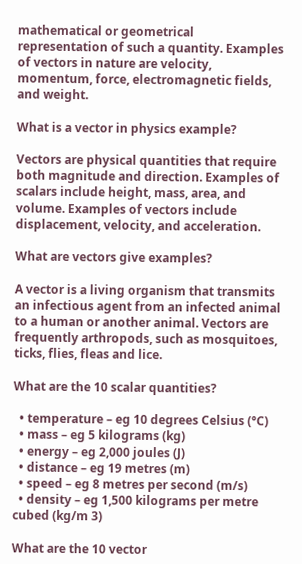mathematical or geometrical representation of such a quantity. Examples of vectors in nature are velocity, momentum, force, electromagnetic fields, and weight.

What is a vector in physics example?

Vectors are physical quantities that require both magnitude and direction. Examples of scalars include height, mass, area, and volume. Examples of vectors include displacement, velocity, and acceleration.

What are vectors give examples?

A vector is a living organism that transmits an infectious agent from an infected animal to a human or another animal. Vectors are frequently arthropods, such as mosquitoes, ticks, flies, fleas and lice.

What are the 10 scalar quantities?

  • temperature – eg 10 degrees Celsius (°C)
  • mass – eg 5 kilograms (kg)
  • energy – eg 2,000 joules (J)
  • distance – eg 19 metres (m)
  • speed – eg 8 metres per second (m/s)
  • density – eg 1,500 kilograms per metre cubed (kg/m 3)

What are the 10 vector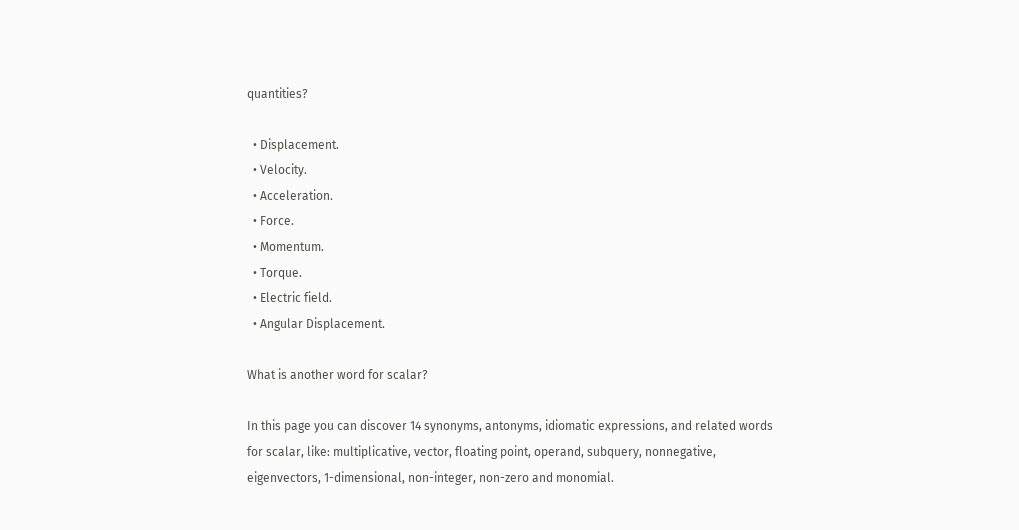quantities?

  • Displacement.
  • Velocity.
  • Acceleration.
  • Force.
  • Momentum.
  • Torque.
  • Electric field.
  • Angular Displacement.

What is another word for scalar?

In this page you can discover 14 synonyms, antonyms, idiomatic expressions, and related words for scalar, like: multiplicative, vector, floating point, operand, subquery, nonnegative, eigenvectors, 1-dimensional, non-integer, non-zero and monomial.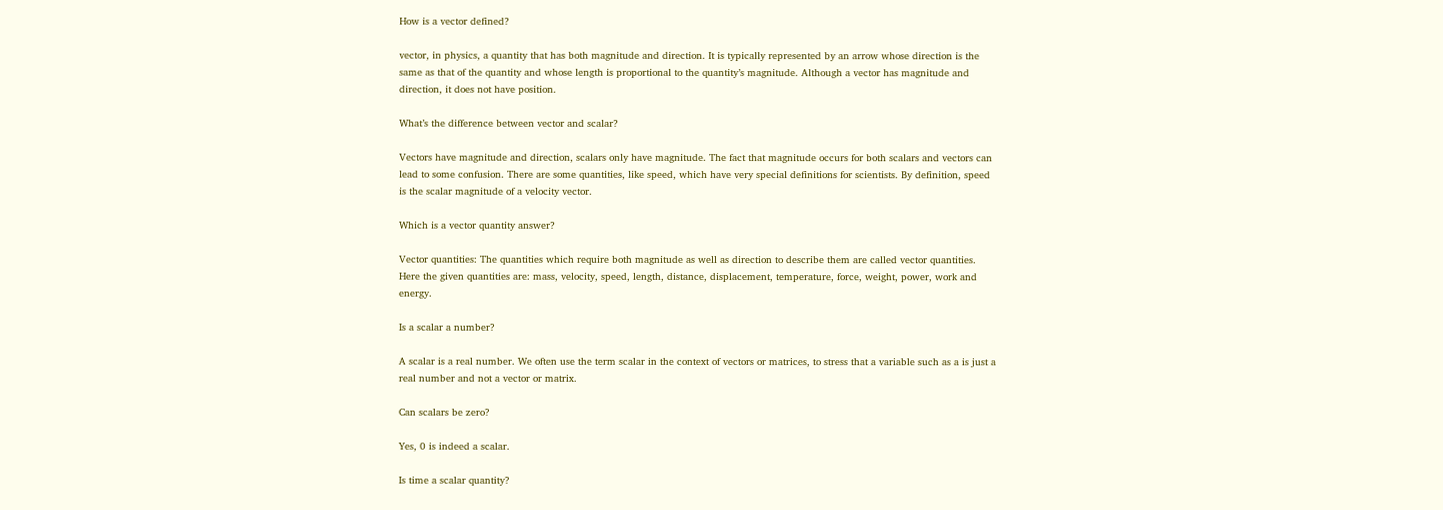How is a vector defined?

vector, in physics, a quantity that has both magnitude and direction. It is typically represented by an arrow whose direction is the same as that of the quantity and whose length is proportional to the quantity’s magnitude. Although a vector has magnitude and direction, it does not have position.

What’s the difference between vector and scalar?

Vectors have magnitude and direction, scalars only have magnitude. The fact that magnitude occurs for both scalars and vectors can lead to some confusion. There are some quantities, like speed, which have very special definitions for scientists. By definition, speed is the scalar magnitude of a velocity vector.

Which is a vector quantity answer?

Vector quantities: The quantities which require both magnitude as well as direction to describe them are called vector quantities. Here the given quantities are: mass, velocity, speed, length, distance, displacement, temperature, force, weight, power, work and energy.

Is a scalar a number?

A scalar is a real number. We often use the term scalar in the context of vectors or matrices, to stress that a variable such as a is just a real number and not a vector or matrix.

Can scalars be zero?

Yes, 0 is indeed a scalar.

Is time a scalar quantity?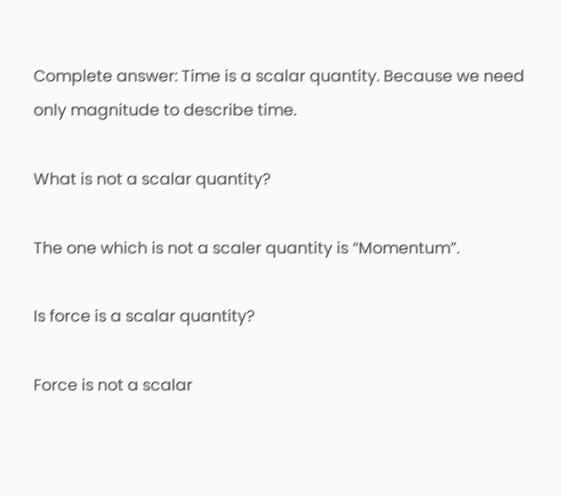Complete answer: Time is a scalar quantity. Because we need only magnitude to describe time.

What is not a scalar quantity?

The one which is not a scaler quantity is “Momentum”.

Is force is a scalar quantity?

Force is not a scalar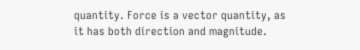quantity. Force is a vector quantity, as it has both direction and magnitude.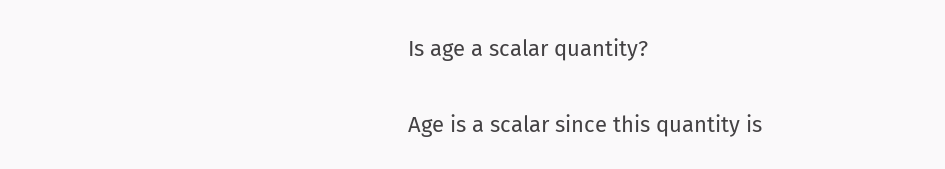Is age a scalar quantity?

Age is a scalar since this quantity is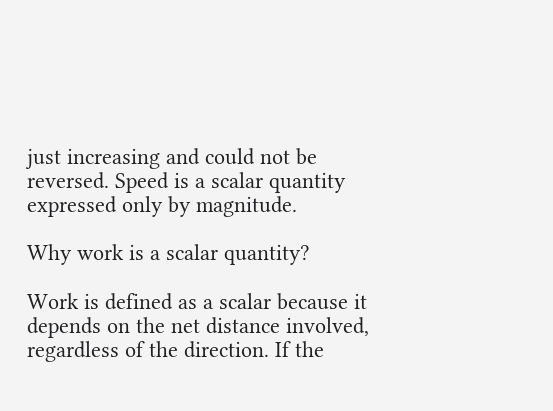just increasing and could not be reversed. Speed is a scalar quantity expressed only by magnitude.

Why work is a scalar quantity?

Work is defined as a scalar because it depends on the net distance involved, regardless of the direction. If the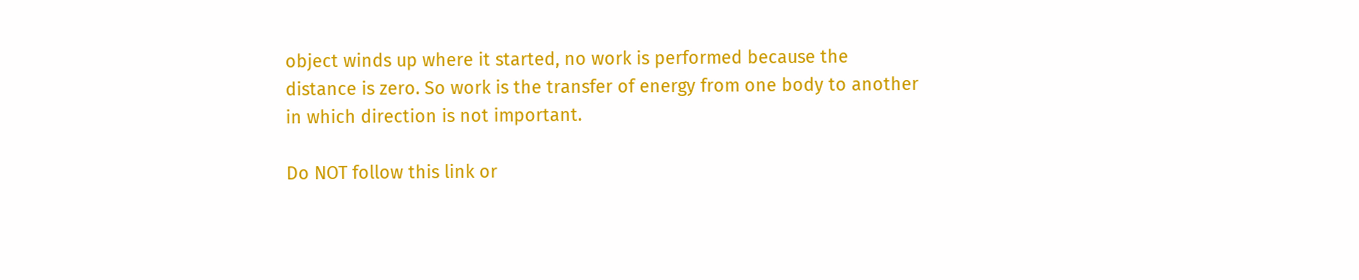object winds up where it started, no work is performed because the distance is zero. So work is the transfer of energy from one body to another in which direction is not important.

Do NOT follow this link or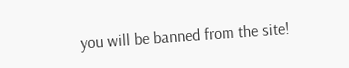you will be banned from the site!